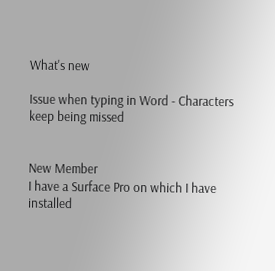What's new

Issue when typing in Word - Characters keep being missed


New Member
I have a Surface Pro on which I have installed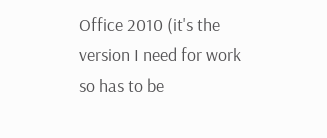Office 2010 (it's the version I need for work so has to be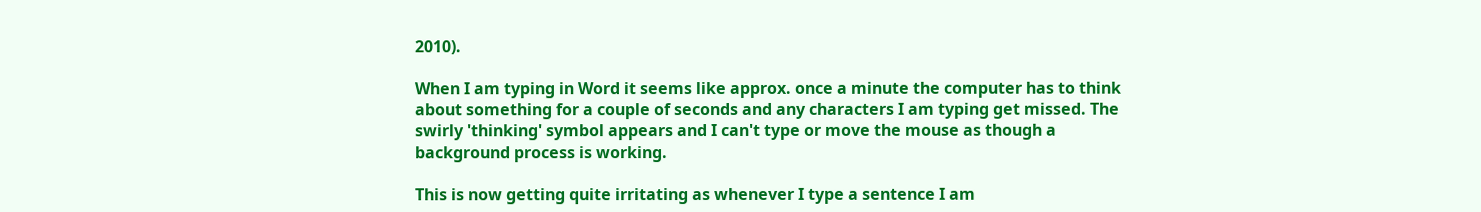2010).

When I am typing in Word it seems like approx. once a minute the computer has to think about something for a couple of seconds and any characters I am typing get missed. The swirly 'thinking' symbol appears and I can't type or move the mouse as though a background process is working.

This is now getting quite irritating as whenever I type a sentence I am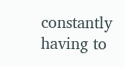constantly having to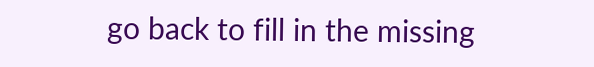go back to fill in the missing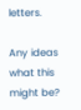letters.

Any ideas what this might be?